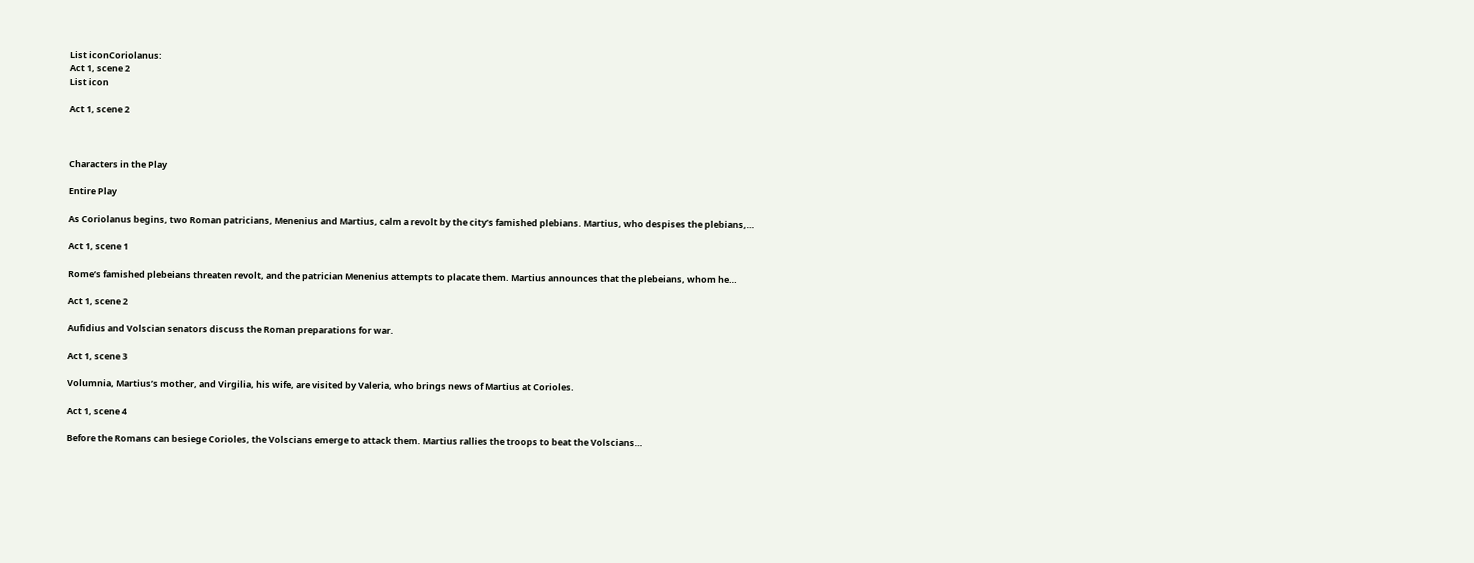List iconCoriolanus:
Act 1, scene 2
List icon

Act 1, scene 2



Characters in the Play

Entire Play

As Coriolanus begins, two Roman patricians, Menenius and Martius, calm a revolt by the city’s famished plebians. Martius, who despises the plebians,…

Act 1, scene 1

Rome’s famished plebeians threaten revolt, and the patrician Menenius attempts to placate them. Martius announces that the plebeians, whom he…

Act 1, scene 2

Aufidius and Volscian senators discuss the Roman preparations for war.

Act 1, scene 3

Volumnia, Martius’s mother, and Virgilia, his wife, are visited by Valeria, who brings news of Martius at Corioles.

Act 1, scene 4

Before the Romans can besiege Corioles, the Volscians emerge to attack them. Martius rallies the troops to beat the Volscians…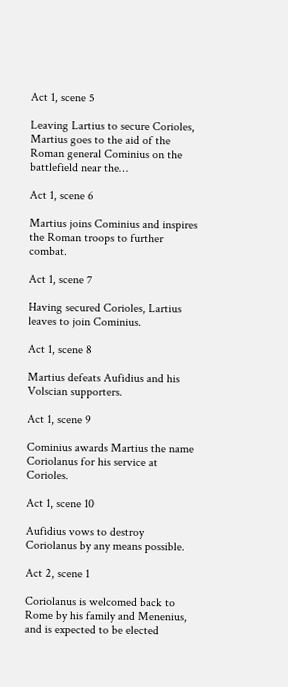Act 1, scene 5

Leaving Lartius to secure Corioles, Martius goes to the aid of the Roman general Cominius on the battlefield near the…

Act 1, scene 6

Martius joins Cominius and inspires the Roman troops to further combat.

Act 1, scene 7

Having secured Corioles, Lartius leaves to join Cominius.

Act 1, scene 8

Martius defeats Aufidius and his Volscian supporters.

Act 1, scene 9

Cominius awards Martius the name Coriolanus for his service at Corioles.

Act 1, scene 10

Aufidius vows to destroy Coriolanus by any means possible.

Act 2, scene 1

Coriolanus is welcomed back to Rome by his family and Menenius, and is expected to be elected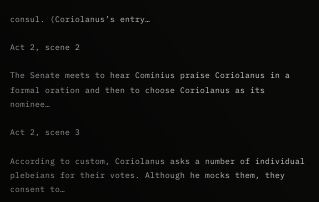consul. (Coriolanus’s entry…

Act 2, scene 2

The Senate meets to hear Cominius praise Coriolanus in a formal oration and then to choose Coriolanus as its nominee…

Act 2, scene 3

According to custom, Coriolanus asks a number of individual plebeians for their votes. Although he mocks them, they consent to…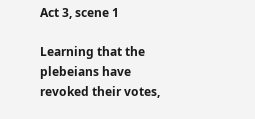Act 3, scene 1

Learning that the plebeians have revoked their votes,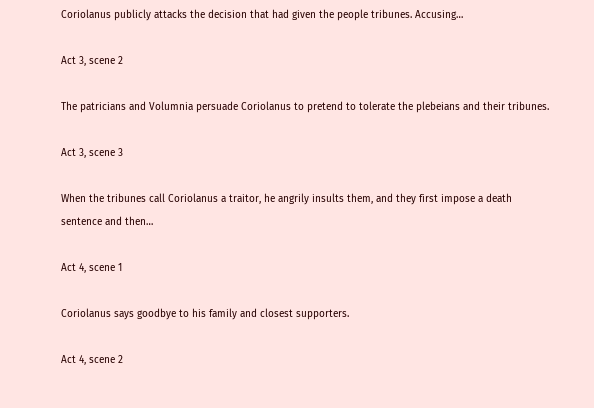Coriolanus publicly attacks the decision that had given the people tribunes. Accusing…

Act 3, scene 2

The patricians and Volumnia persuade Coriolanus to pretend to tolerate the plebeians and their tribunes.

Act 3, scene 3

When the tribunes call Coriolanus a traitor, he angrily insults them, and they first impose a death sentence and then…

Act 4, scene 1

Coriolanus says goodbye to his family and closest supporters.

Act 4, scene 2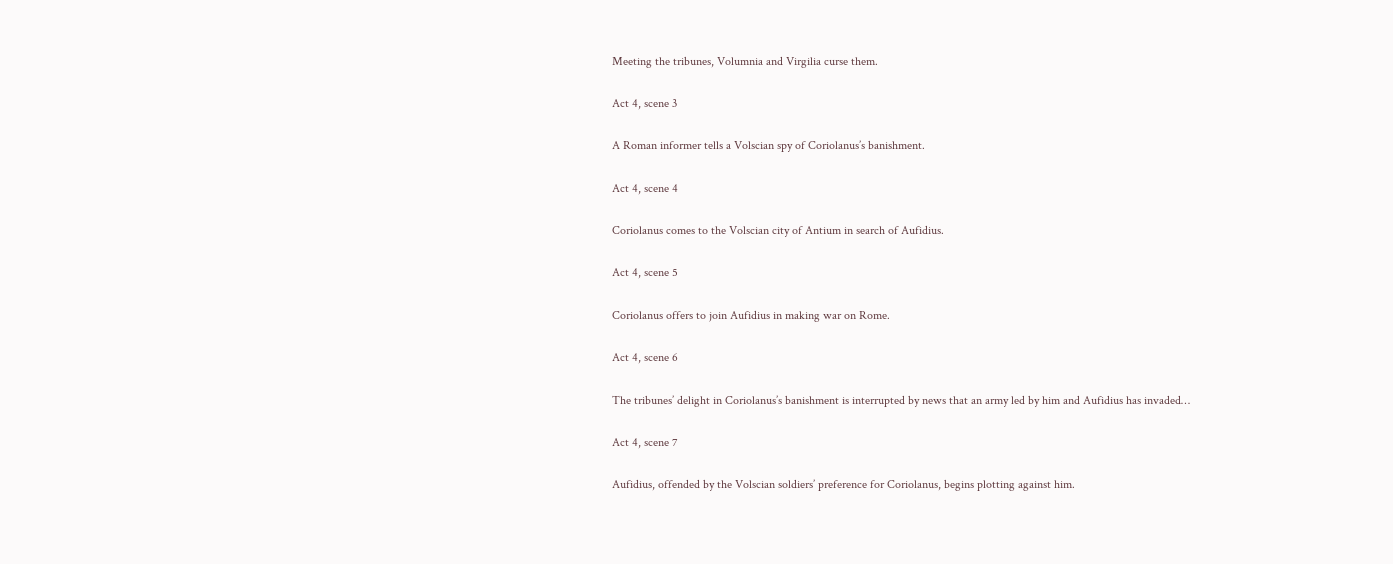Meeting the tribunes, Volumnia and Virgilia curse them.

Act 4, scene 3

A Roman informer tells a Volscian spy of Coriolanus’s banishment.

Act 4, scene 4

Coriolanus comes to the Volscian city of Antium in search of Aufidius.

Act 4, scene 5

Coriolanus offers to join Aufidius in making war on Rome.

Act 4, scene 6

The tribunes’ delight in Coriolanus’s banishment is interrupted by news that an army led by him and Aufidius has invaded…

Act 4, scene 7

Aufidius, offended by the Volscian soldiers’ preference for Coriolanus, begins plotting against him.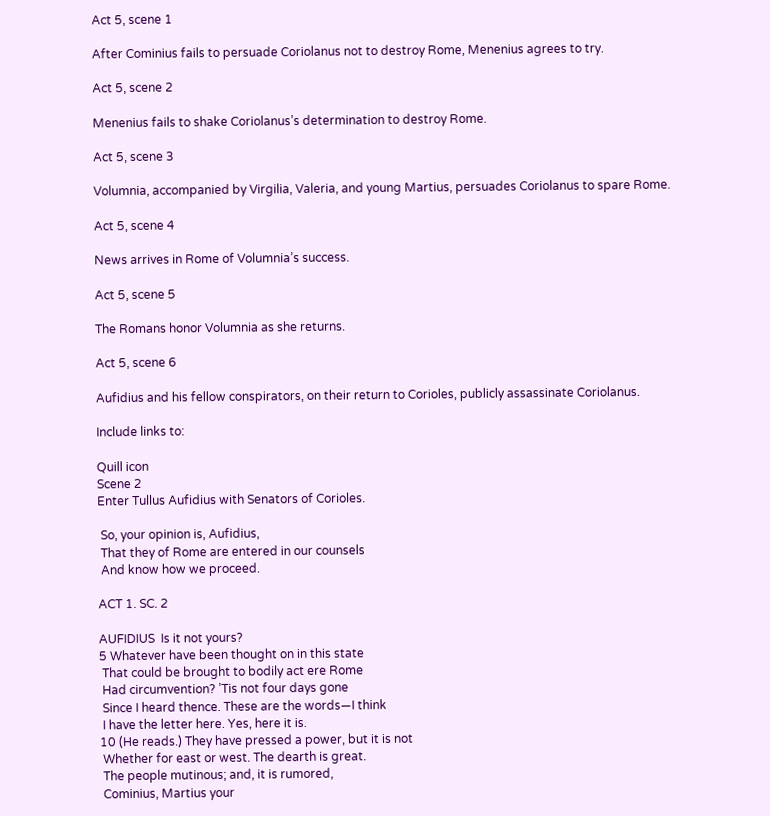Act 5, scene 1

After Cominius fails to persuade Coriolanus not to destroy Rome, Menenius agrees to try.

Act 5, scene 2

Menenius fails to shake Coriolanus’s determination to destroy Rome.

Act 5, scene 3

Volumnia, accompanied by Virgilia, Valeria, and young Martius, persuades Coriolanus to spare Rome.

Act 5, scene 4

News arrives in Rome of Volumnia’s success.

Act 5, scene 5

The Romans honor Volumnia as she returns.

Act 5, scene 6

Aufidius and his fellow conspirators, on their return to Corioles, publicly assassinate Coriolanus.

Include links to:

Quill icon
Scene 2
Enter Tullus Aufidius with Senators of Corioles.

 So, your opinion is, Aufidius,
 That they of Rome are entered in our counsels
 And know how we proceed.

ACT 1. SC. 2

AUFIDIUS  Is it not yours?
5 Whatever have been thought on in this state
 That could be brought to bodily act ere Rome
 Had circumvention? ’Tis not four days gone
 Since I heard thence. These are the words—I think
 I have the letter here. Yes, here it is.
10 (He reads.) They have pressed a power, but it is not
 Whether for east or west. The dearth is great.
 The people mutinous; and, it is rumored,
 Cominius, Martius your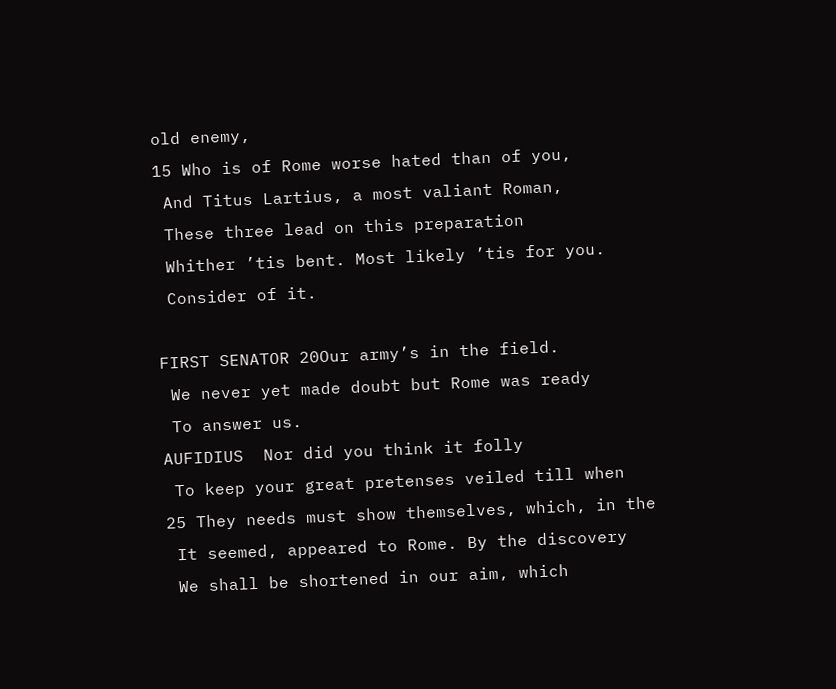old enemy,
15 Who is of Rome worse hated than of you,
 And Titus Lartius, a most valiant Roman,
 These three lead on this preparation
 Whither ’tis bent. Most likely ’tis for you.
 Consider of it.

FIRST SENATOR 20Our army’s in the field.
 We never yet made doubt but Rome was ready
 To answer us.
AUFIDIUS  Nor did you think it folly
 To keep your great pretenses veiled till when
25 They needs must show themselves, which, in the
 It seemed, appeared to Rome. By the discovery
 We shall be shortened in our aim, which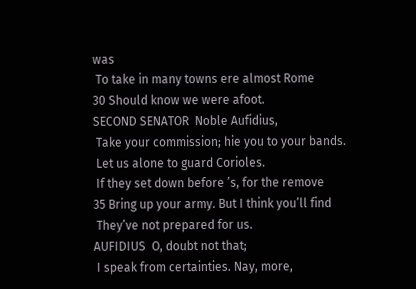was
 To take in many towns ere almost Rome
30 Should know we were afoot.
SECOND SENATOR  Noble Aufidius,
 Take your commission; hie you to your bands.
 Let us alone to guard Corioles.
 If they set down before ’s, for the remove
35 Bring up your army. But I think you’ll find
 They’ve not prepared for us.
AUFIDIUS  O, doubt not that;
 I speak from certainties. Nay, more,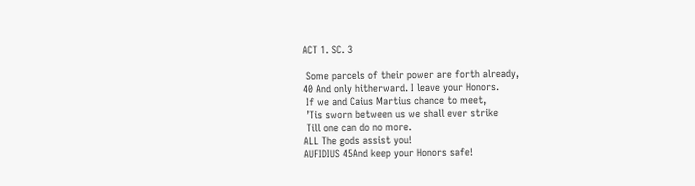ACT 1. SC. 3

 Some parcels of their power are forth already,
40 And only hitherward. I leave your Honors.
 If we and Caius Martius chance to meet,
 ’Tis sworn between us we shall ever strike
 Till one can do no more.
ALL The gods assist you!
AUFIDIUS 45And keep your Honors safe!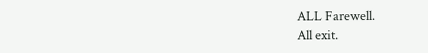ALL Farewell.
All exit.